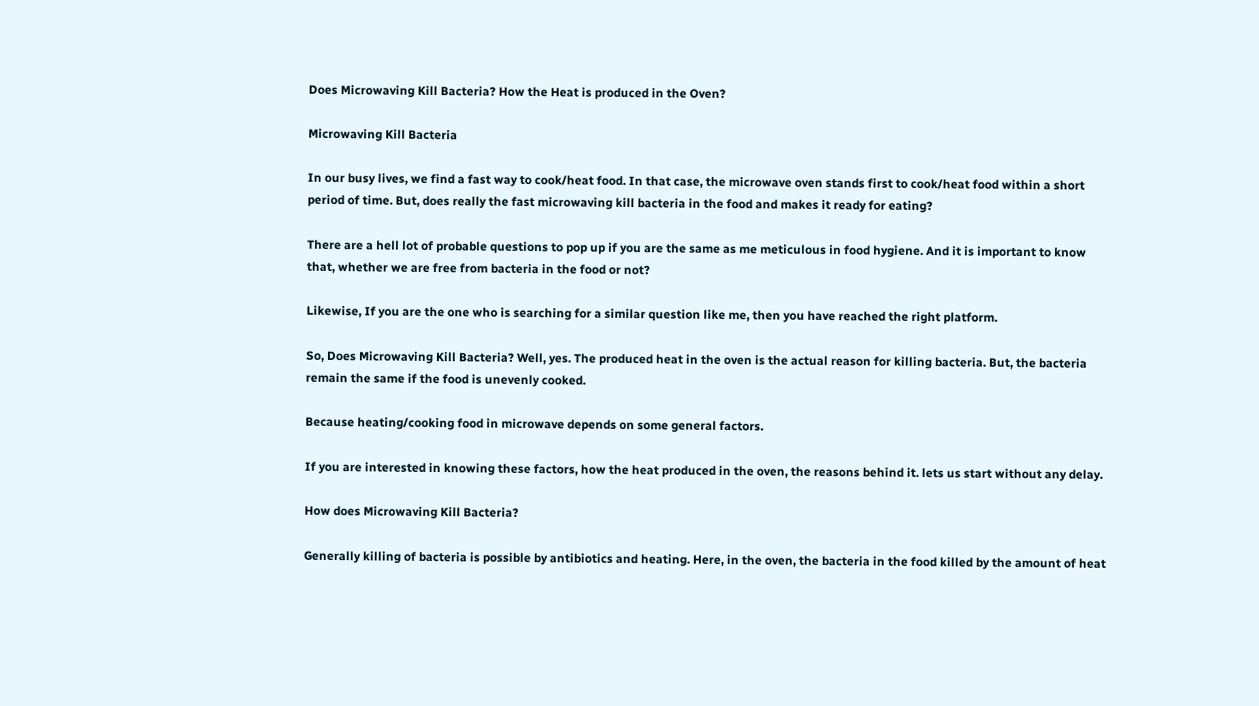Does Microwaving Kill Bacteria? How the Heat is produced in the Oven?

Microwaving Kill Bacteria

In our busy lives, we find a fast way to cook/heat food. In that case, the microwave oven stands first to cook/heat food within a short period of time. But, does really the fast microwaving kill bacteria in the food and makes it ready for eating?

There are a hell lot of probable questions to pop up if you are the same as me meticulous in food hygiene. And it is important to know that, whether we are free from bacteria in the food or not?

Likewise, If you are the one who is searching for a similar question like me, then you have reached the right platform.

So, Does Microwaving Kill Bacteria? Well, yes. The produced heat in the oven is the actual reason for killing bacteria. But, the bacteria remain the same if the food is unevenly cooked.

Because heating/cooking food in microwave depends on some general factors.

If you are interested in knowing these factors, how the heat produced in the oven, the reasons behind it. lets us start without any delay.

How does Microwaving Kill Bacteria?

Generally killing of bacteria is possible by antibiotics and heating. Here, in the oven, the bacteria in the food killed by the amount of heat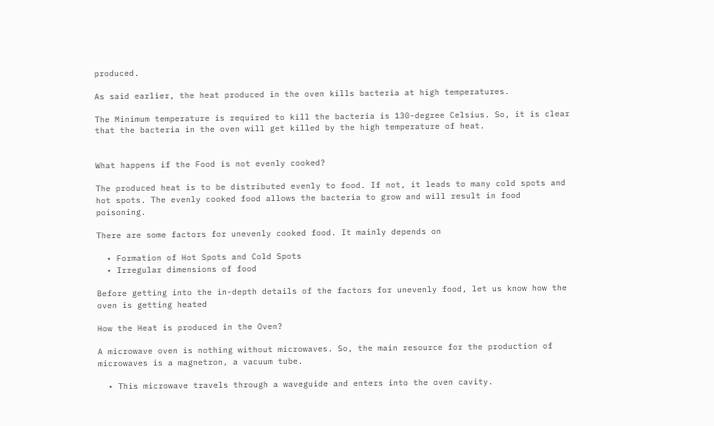produced.

As said earlier, the heat produced in the oven kills bacteria at high temperatures.

The Minimum temperature is required to kill the bacteria is 130-degree Celsius. So, it is clear that the bacteria in the oven will get killed by the high temperature of heat.


What happens if the Food is not evenly cooked?

The produced heat is to be distributed evenly to food. If not, it leads to many cold spots and hot spots. The evenly cooked food allows the bacteria to grow and will result in food poisoning.

There are some factors for unevenly cooked food. It mainly depends on

  • Formation of Hot Spots and Cold Spots
  • Irregular dimensions of food

Before getting into the in-depth details of the factors for unevenly food, let us know how the oven is getting heated

How the Heat is produced in the Oven?

A microwave oven is nothing without microwaves. So, the main resource for the production of microwaves is a magnetron, a vacuum tube.

  • This microwave travels through a waveguide and enters into the oven cavity.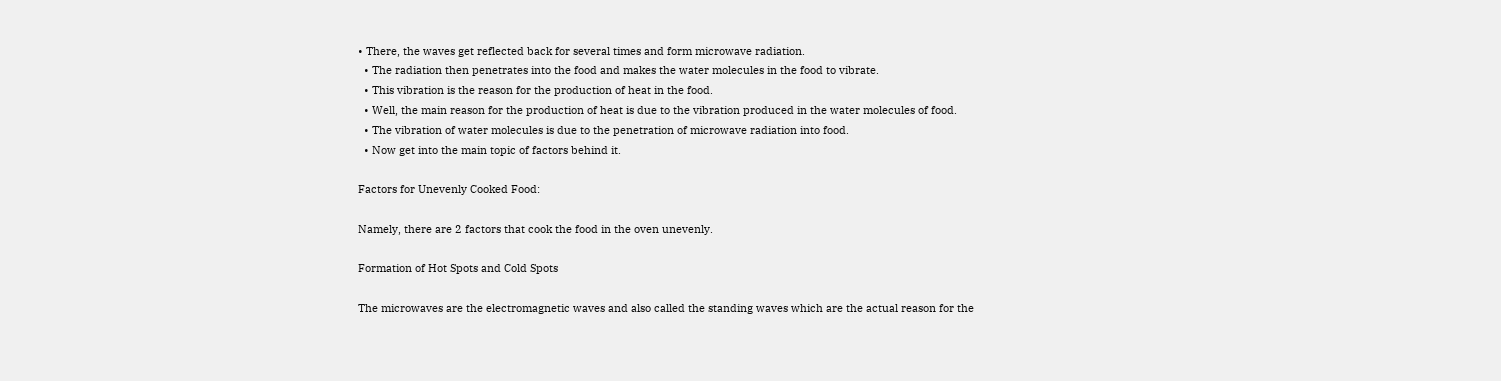• There, the waves get reflected back for several times and form microwave radiation.
  • The radiation then penetrates into the food and makes the water molecules in the food to vibrate.
  • This vibration is the reason for the production of heat in the food.
  • Well, the main reason for the production of heat is due to the vibration produced in the water molecules of food.
  • The vibration of water molecules is due to the penetration of microwave radiation into food.
  • Now get into the main topic of factors behind it.

Factors for Unevenly Cooked Food:

Namely, there are 2 factors that cook the food in the oven unevenly.

Formation of Hot Spots and Cold Spots

The microwaves are the electromagnetic waves and also called the standing waves which are the actual reason for the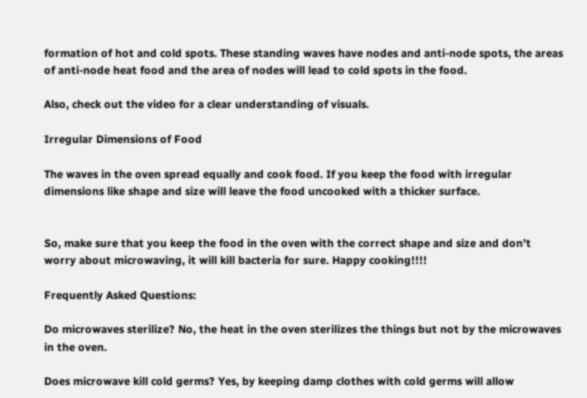formation of hot and cold spots. These standing waves have nodes and anti-node spots, the areas of anti-node heat food and the area of nodes will lead to cold spots in the food.

Also, check out the video for a clear understanding of visuals.

Irregular Dimensions of Food

The waves in the oven spread equally and cook food. If you keep the food with irregular dimensions like shape and size will leave the food uncooked with a thicker surface.


So, make sure that you keep the food in the oven with the correct shape and size and don’t worry about microwaving, it will kill bacteria for sure. Happy cooking!!!!

Frequently Asked Questions:

Do microwaves sterilize? No, the heat in the oven sterilizes the things but not by the microwaves in the oven.

Does microwave kill cold germs? Yes, by keeping damp clothes with cold germs will allow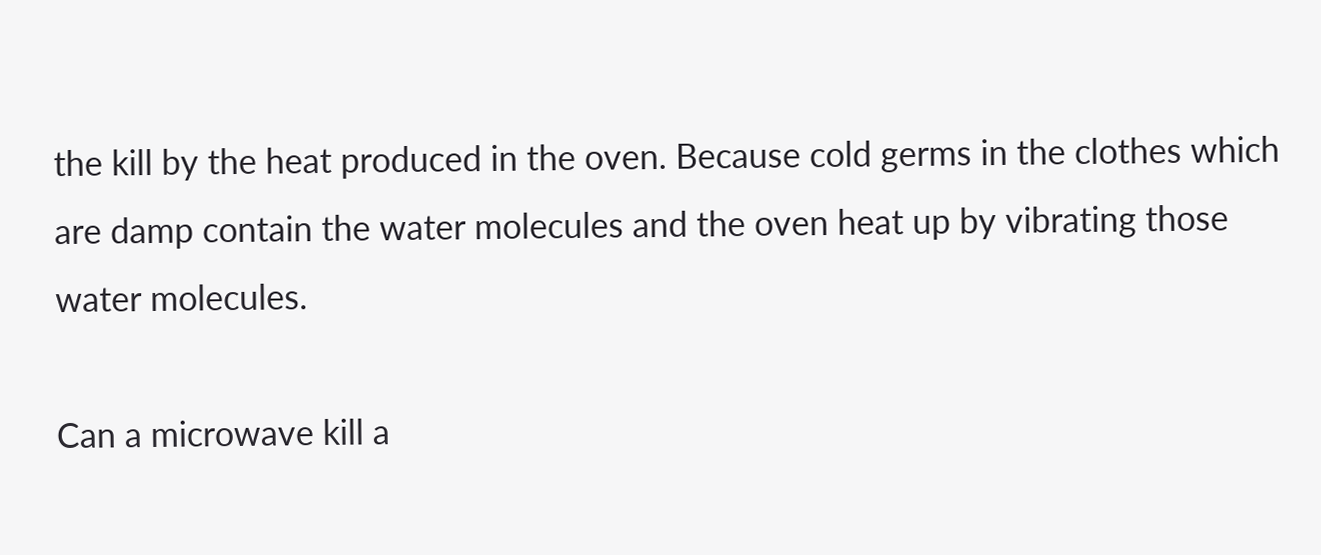the kill by the heat produced in the oven. Because cold germs in the clothes which are damp contain the water molecules and the oven heat up by vibrating those water molecules.

Can a microwave kill a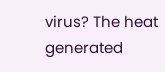virus? The heat generated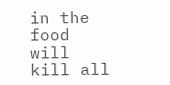in the food will kill all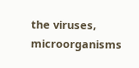the viruses, microorganisms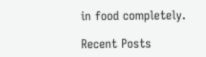in food completely.

Recent Posts